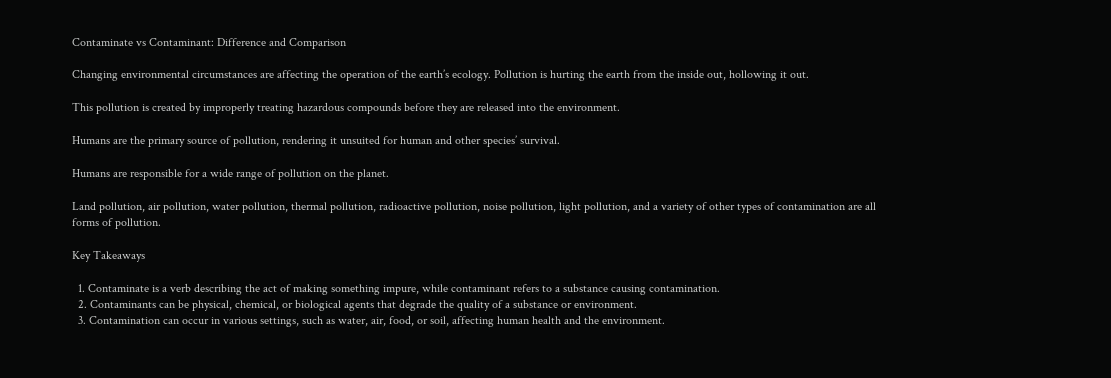Contaminate vs Contaminant: Difference and Comparison

Changing environmental circumstances are affecting the operation of the earth’s ecology. Pollution is hurting the earth from the inside out, hollowing it out.

This pollution is created by improperly treating hazardous compounds before they are released into the environment.

Humans are the primary source of pollution, rendering it unsuited for human and other species’ survival.

Humans are responsible for a wide range of pollution on the planet.

Land pollution, air pollution, water pollution, thermal pollution, radioactive pollution, noise pollution, light pollution, and a variety of other types of contamination are all forms of pollution.

Key Takeaways

  1. Contaminate is a verb describing the act of making something impure, while contaminant refers to a substance causing contamination.
  2. Contaminants can be physical, chemical, or biological agents that degrade the quality of a substance or environment.
  3. Contamination can occur in various settings, such as water, air, food, or soil, affecting human health and the environment.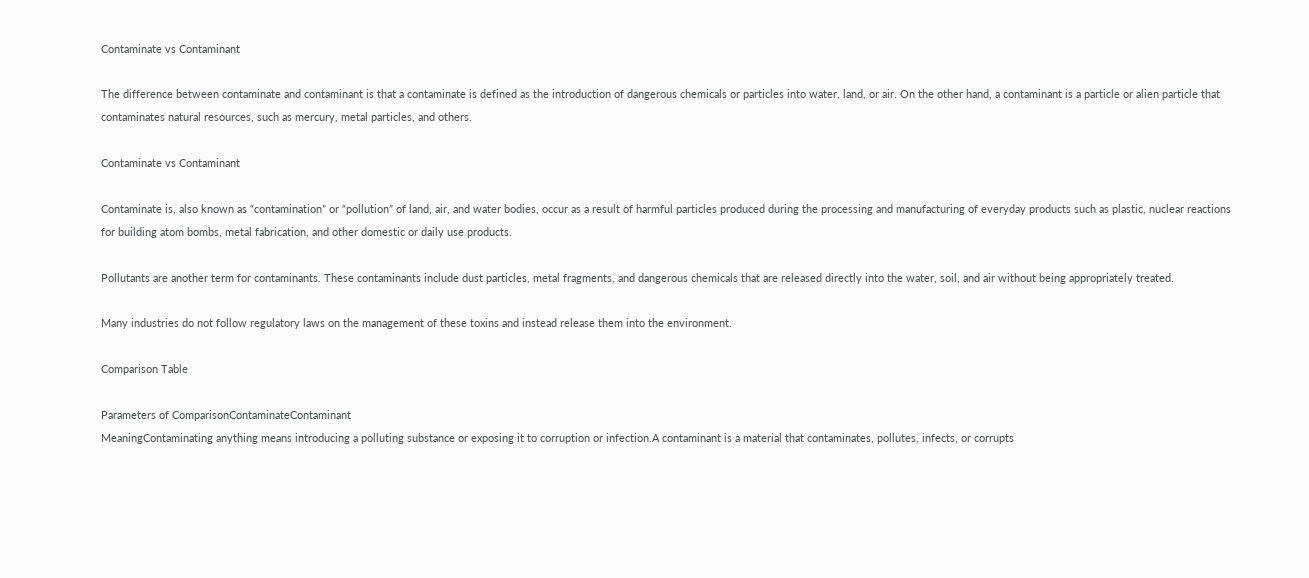Contaminate vs Contaminant

The difference between contaminate and contaminant is that a contaminate is defined as the introduction of dangerous chemicals or particles into water, land, or air. On the other hand, a contaminant is a particle or alien particle that contaminates natural resources, such as mercury, metal particles, and others.

Contaminate vs Contaminant

Contaminate is, also known as “contamination” or “pollution” of land, air, and water bodies, occur as a result of harmful particles produced during the processing and manufacturing of everyday products such as plastic, nuclear reactions for building atom bombs, metal fabrication, and other domestic or daily use products.

Pollutants are another term for contaminants. These contaminants include dust particles, metal fragments, and dangerous chemicals that are released directly into the water, soil, and air without being appropriately treated.

Many industries do not follow regulatory laws on the management of these toxins and instead release them into the environment.

Comparison Table

Parameters of ComparisonContaminateContaminant
MeaningContaminating anything means introducing a polluting substance or exposing it to corruption or infection.A contaminant is a material that contaminates, pollutes, infects, or corrupts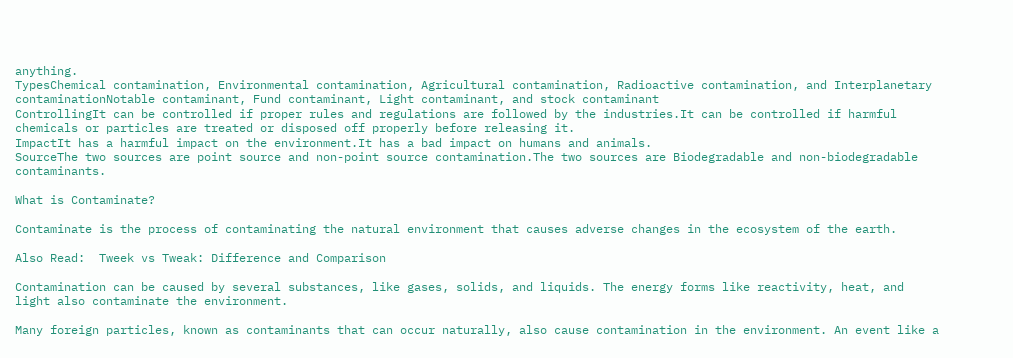anything.
TypesChemical contamination, Environmental contamination, Agricultural contamination, Radioactive contamination, and Interplanetary contaminationNotable contaminant, Fund contaminant, Light contaminant, and stock contaminant
ControllingIt can be controlled if proper rules and regulations are followed by the industries.It can be controlled if harmful chemicals or particles are treated or disposed off properly before releasing it.
ImpactIt has a harmful impact on the environment.It has a bad impact on humans and animals.
SourceThe two sources are point source and non-point source contamination.The two sources are Biodegradable and non-biodegradable contaminants.

What is Contaminate?

Contaminate is the process of contaminating the natural environment that causes adverse changes in the ecosystem of the earth.

Also Read:  Tweek vs Tweak: Difference and Comparison

Contamination can be caused by several substances, like gases, solids, and liquids. The energy forms like reactivity, heat, and light also contaminate the environment.

Many foreign particles, known as contaminants that can occur naturally, also cause contamination in the environment. An event like a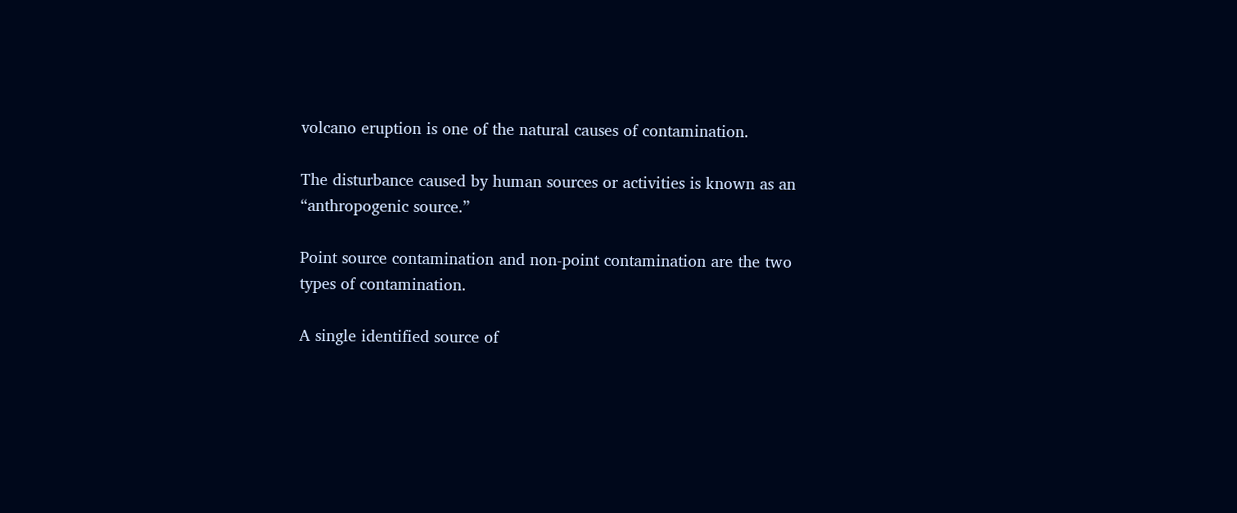volcano eruption is one of the natural causes of contamination.

The disturbance caused by human sources or activities is known as an “anthropogenic source.”

Point source contamination and non-point contamination are the two types of contamination.

A single identified source of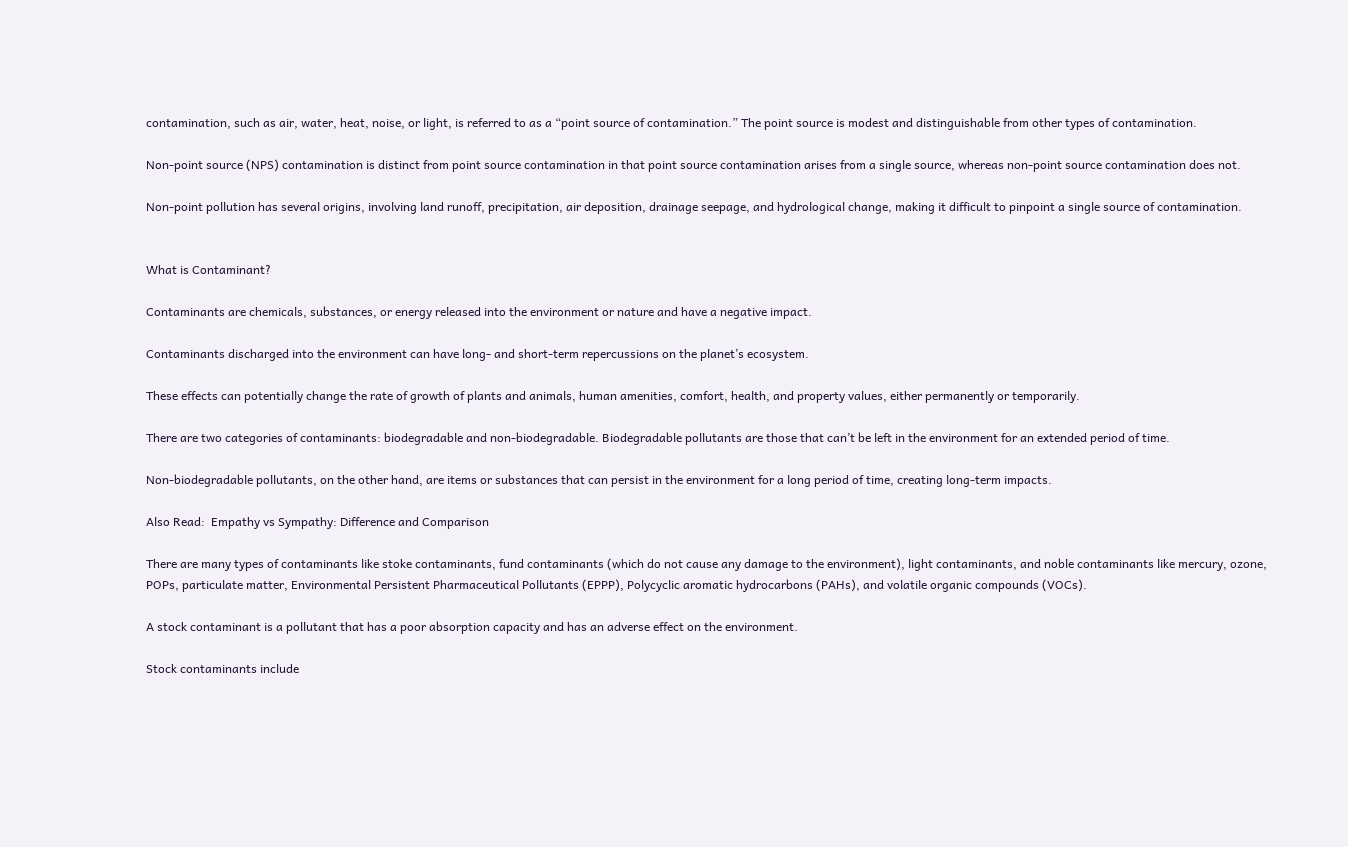contamination, such as air, water, heat, noise, or light, is referred to as a “point source of contamination.” The point source is modest and distinguishable from other types of contamination.

Non-point source (NPS) contamination is distinct from point source contamination in that point source contamination arises from a single source, whereas non-point source contamination does not.

Non-point pollution has several origins, involving land runoff, precipitation, air deposition, drainage seepage, and hydrological change, making it difficult to pinpoint a single source of contamination.


What is Contaminant?

Contaminants are chemicals, substances, or energy released into the environment or nature and have a negative impact.

Contaminants discharged into the environment can have long- and short-term repercussions on the planet’s ecosystem.

These effects can potentially change the rate of growth of plants and animals, human amenities, comfort, health, and property values, either permanently or temporarily.

There are two categories of contaminants: biodegradable and non-biodegradable. Biodegradable pollutants are those that can’t be left in the environment for an extended period of time.

Non-biodegradable pollutants, on the other hand, are items or substances that can persist in the environment for a long period of time, creating long-term impacts.

Also Read:  Empathy vs Sympathy: Difference and Comparison

There are many types of contaminants like stoke contaminants, fund contaminants (which do not cause any damage to the environment), light contaminants, and noble contaminants like mercury, ozone, POPs, particulate matter, Environmental Persistent Pharmaceutical Pollutants (EPPP), Polycyclic aromatic hydrocarbons (PAHs), and volatile organic compounds (VOCs).

A stock contaminant is a pollutant that has a poor absorption capacity and has an adverse effect on the environment.

Stock contaminants include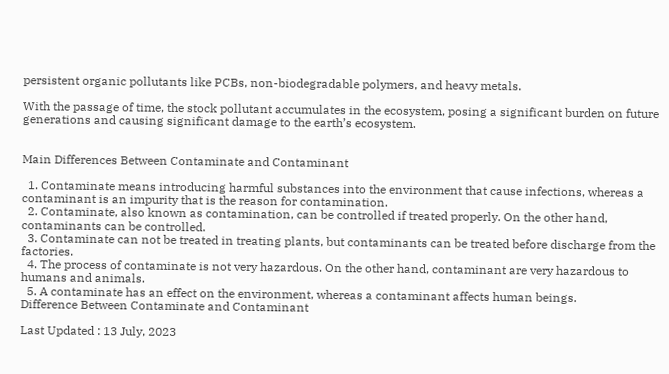persistent organic pollutants like PCBs, non-biodegradable polymers, and heavy metals.

With the passage of time, the stock pollutant accumulates in the ecosystem, posing a significant burden on future generations and causing significant damage to the earth’s ecosystem.


Main Differences Between Contaminate and Contaminant

  1. Contaminate means introducing harmful substances into the environment that cause infections, whereas a contaminant is an impurity that is the reason for contamination.
  2. Contaminate, also known as contamination, can be controlled if treated properly. On the other hand, contaminants can be controlled.
  3. Contaminate can not be treated in treating plants, but contaminants can be treated before discharge from the factories.
  4. The process of contaminate is not very hazardous. On the other hand, contaminant are very hazardous to humans and animals.
  5. A contaminate has an effect on the environment, whereas a contaminant affects human beings.
Difference Between Contaminate and Contaminant

Last Updated : 13 July, 2023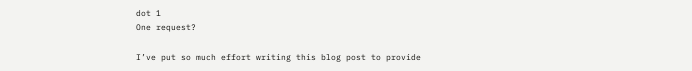dot 1
One request?

I’ve put so much effort writing this blog post to provide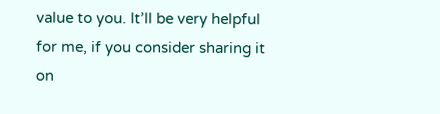value to you. It’ll be very helpful for me, if you consider sharing it on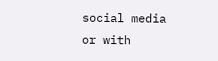social media or with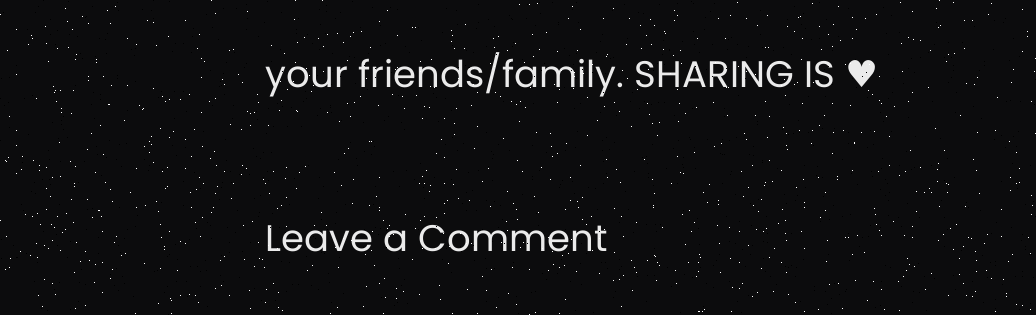your friends/family. SHARING IS ♥

Leave a Comment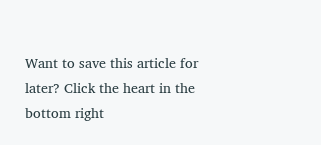Want to save this article for later? Click the heart in the bottom right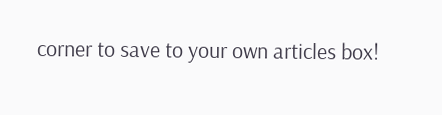corner to save to your own articles box!